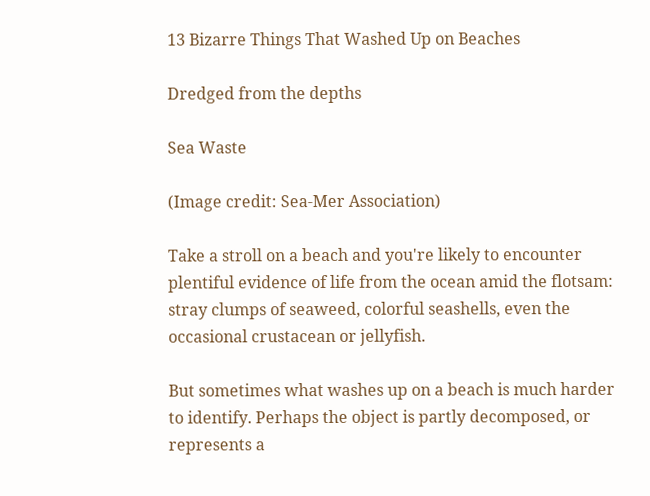13 Bizarre Things That Washed Up on Beaches

Dredged from the depths

Sea Waste

(Image credit: Sea-Mer Association)

Take a stroll on a beach and you're likely to encounter plentiful evidence of life from the ocean amid the flotsam: stray clumps of seaweed, colorful seashells, even the occasional crustacean or jellyfish.

But sometimes what washes up on a beach is much harder to identify. Perhaps the object is partly decomposed, or represents a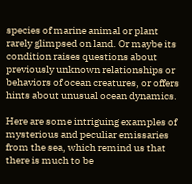species of marine animal or plant rarely glimpsed on land. Or maybe its condition raises questions about previously unknown relationships or behaviors of ocean creatures, or offers hints about unusual ocean dynamics.

Here are some intriguing examples of mysterious and peculiar emissaries from the sea, which remind us that there is much to be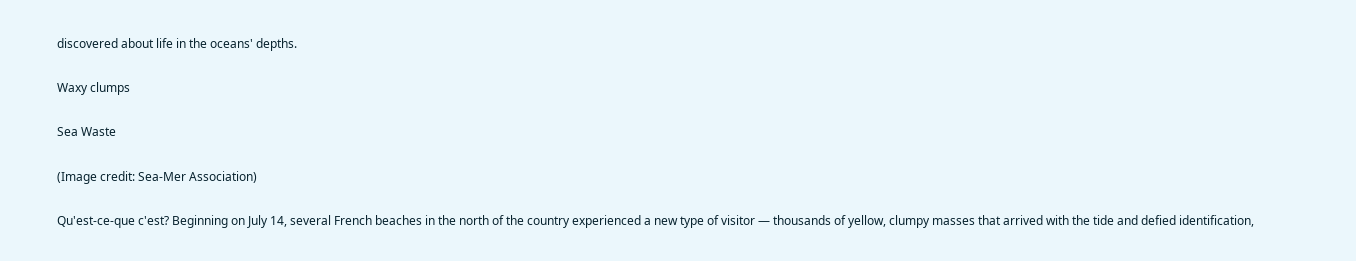discovered about life in the oceans' depths.

Waxy clumps

Sea Waste

(Image credit: Sea-Mer Association)

Qu'est-ce-que c'est? Beginning on July 14, several French beaches in the north of the country experienced a new type of visitor — thousands of yellow, clumpy masses that arrived with the tide and defied identification,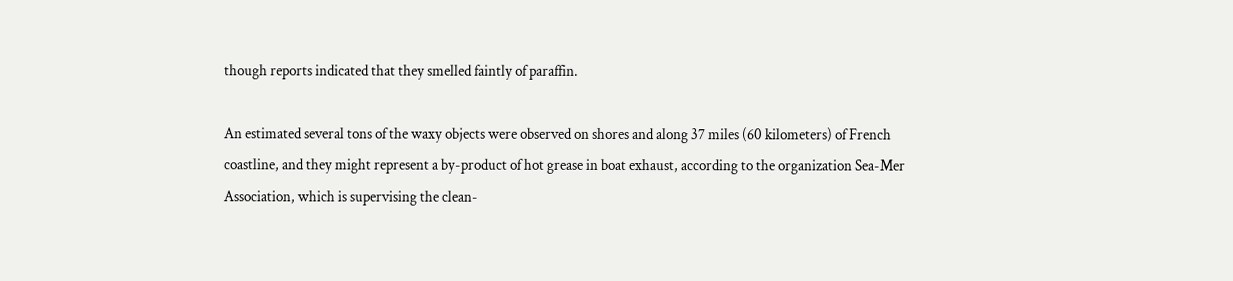though reports indicated that they smelled faintly of paraffin.

An estimated several tons of the waxy objects were observed on shores and along 37 miles (60 kilometers) of French coastline, and they might represent a by-product of hot grease in boat exhaust, according to the organization Sea-Mer Association, which is supervising the clean-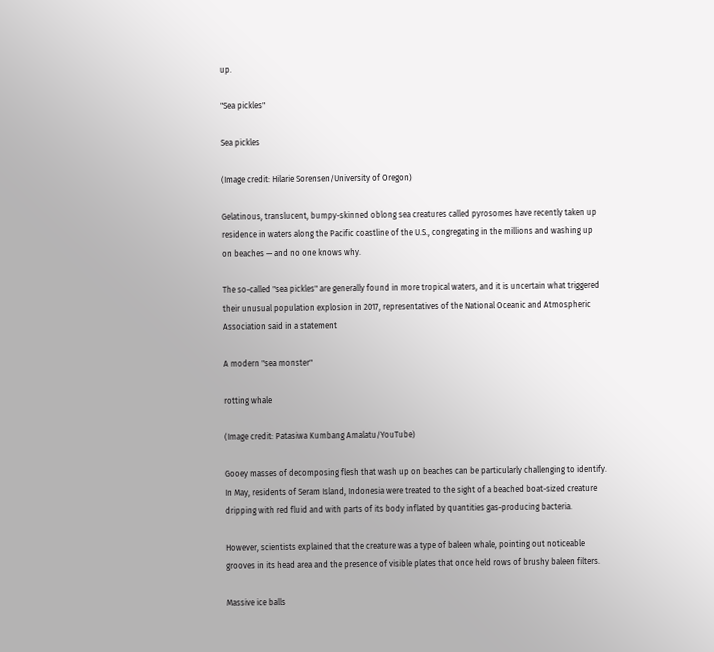up.

"Sea pickles"

Sea pickles

(Image credit: Hilarie Sorensen/University of Oregon)

Gelatinous, translucent, bumpy-skinned oblong sea creatures called pyrosomes have recently taken up residence in waters along the Pacific coastline of the U.S., congregating in the millions and washing up on beaches — and no one knows why.

The so-called "sea pickles" are generally found in more tropical waters, and it is uncertain what triggered their unusual population explosion in 2017, representatives of the National Oceanic and Atmospheric Association said in a statement

A modern "sea monster"

rotting whale

(Image credit: Patasiwa Kumbang Amalatu/YouTube)

Gooey masses of decomposing flesh that wash up on beaches can be particularly challenging to identify. In May, residents of Seram Island, Indonesia were treated to the sight of a beached boat-sized creature dripping with red fluid and with parts of its body inflated by quantities gas-producing bacteria.

However, scientists explained that the creature was a type of baleen whale, pointing out noticeable grooves in its head area and the presence of visible plates that once held rows of brushy baleen filters.

Massive ice balls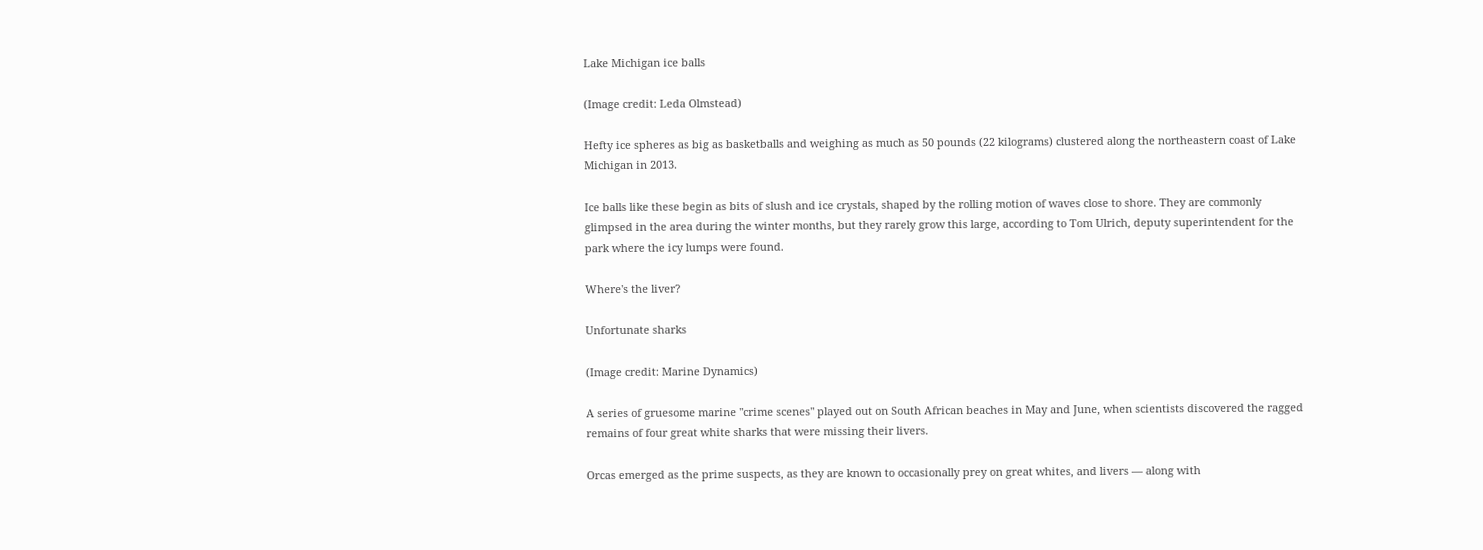Lake Michigan ice balls

(Image credit: Leda Olmstead)

Hefty ice spheres as big as basketballs and weighing as much as 50 pounds (22 kilograms) clustered along the northeastern coast of Lake Michigan in 2013.

Ice balls like these begin as bits of slush and ice crystals, shaped by the rolling motion of waves close to shore. They are commonly glimpsed in the area during the winter months, but they rarely grow this large, according to Tom Ulrich, deputy superintendent for the park where the icy lumps were found.

Where's the liver?

Unfortunate sharks

(Image credit: Marine Dynamics)

A series of gruesome marine "crime scenes" played out on South African beaches in May and June, when scientists discovered the ragged remains of four great white sharks that were missing their livers.

Orcas emerged as the prime suspects, as they are known to occasionally prey on great whites, and livers — along with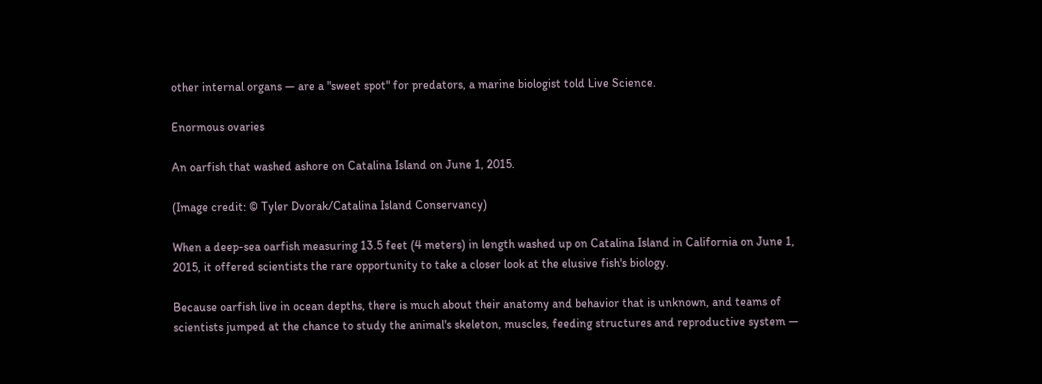other internal organs — are a "sweet spot" for predators, a marine biologist told Live Science.

Enormous ovaries

An oarfish that washed ashore on Catalina Island on June 1, 2015.

(Image credit: © Tyler Dvorak/Catalina Island Conservancy)

When a deep-sea oarfish measuring 13.5 feet (4 meters) in length washed up on Catalina Island in California on June 1, 2015, it offered scientists the rare opportunity to take a closer look at the elusive fish's biology.

Because oarfish live in ocean depths, there is much about their anatomy and behavior that is unknown, and teams of scientists jumped at the chance to study the animal's skeleton, muscles, feeding structures and reproductive system —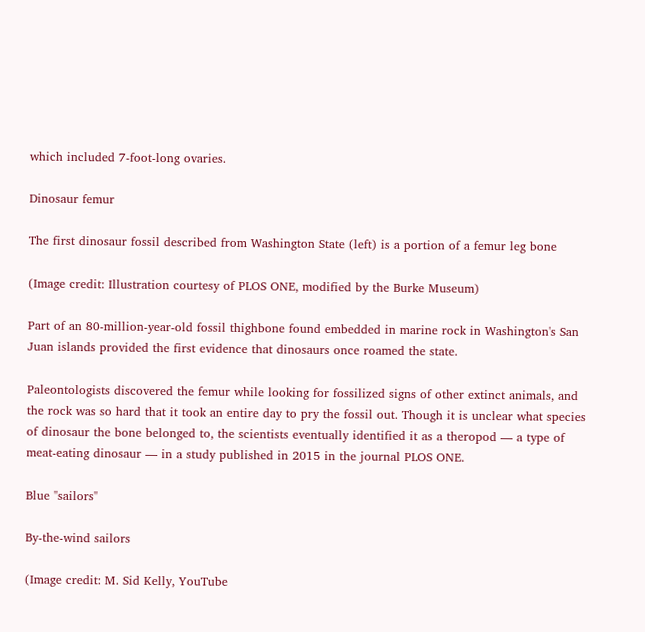which included 7-foot-long ovaries.

Dinosaur femur

The first dinosaur fossil described from Washington State (left) is a portion of a femur leg bone

(Image credit: Illustration courtesy of PLOS ONE, modified by the Burke Museum)

Part of an 80-million-year-old fossil thighbone found embedded in marine rock in Washington's San Juan islands provided the first evidence that dinosaurs once roamed the state.

Paleontologists discovered the femur while looking for fossilized signs of other extinct animals, and the rock was so hard that it took an entire day to pry the fossil out. Though it is unclear what species of dinosaur the bone belonged to, the scientists eventually identified it as a theropod — a type of meat-eating dinosaur — in a study published in 2015 in the journal PLOS ONE.

Blue "sailors"

By-the-wind sailors

(Image credit: M. Sid Kelly, YouTube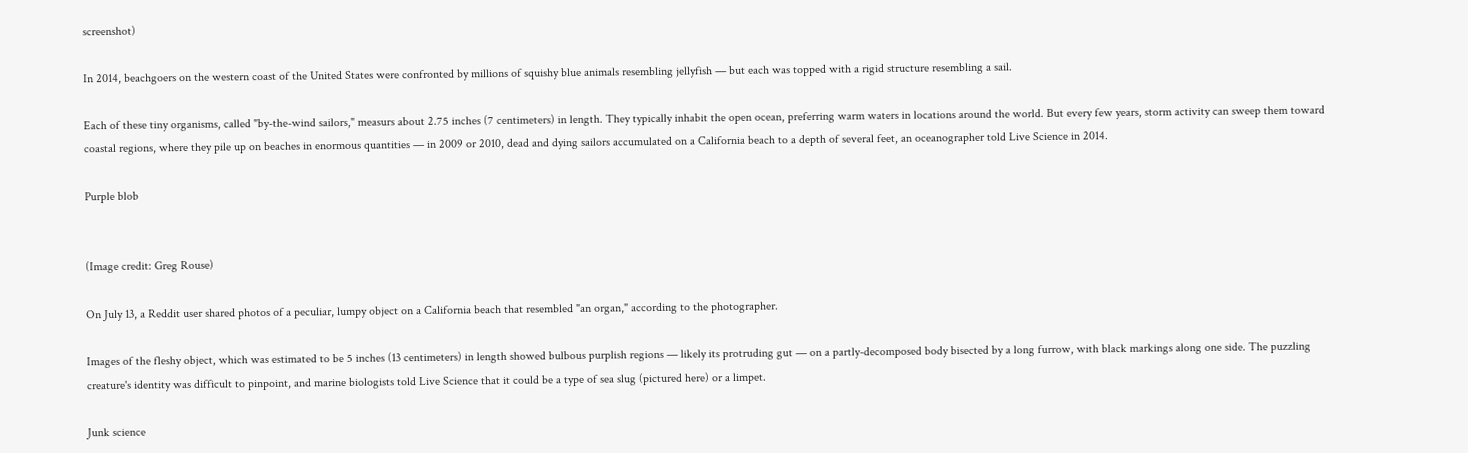screenshot)

In 2014, beachgoers on the western coast of the United States were confronted by millions of squishy blue animals resembling jellyfish — but each was topped with a rigid structure resembling a sail.

Each of these tiny organisms, called "by-the-wind sailors," measurs about 2.75 inches (7 centimeters) in length. They typically inhabit the open ocean, preferring warm waters in locations around the world. But every few years, storm activity can sweep them toward coastal regions, where they pile up on beaches in enormous quantities — in 2009 or 2010, dead and dying sailors accumulated on a California beach to a depth of several feet, an oceanographer told Live Science in 2014.

Purple blob


(Image credit: Greg Rouse)

On July 13, a Reddit user shared photos of a peculiar, lumpy object on a California beach that resembled "an organ," according to the photographer.

Images of the fleshy object, which was estimated to be 5 inches (13 centimeters) in length showed bulbous purplish regions — likely its protruding gut — on a partly-decomposed body bisected by a long furrow, with black markings along one side. The puzzling creature's identity was difficult to pinpoint, and marine biologists told Live Science that it could be a type of sea slug (pictured here) or a limpet.

Junk science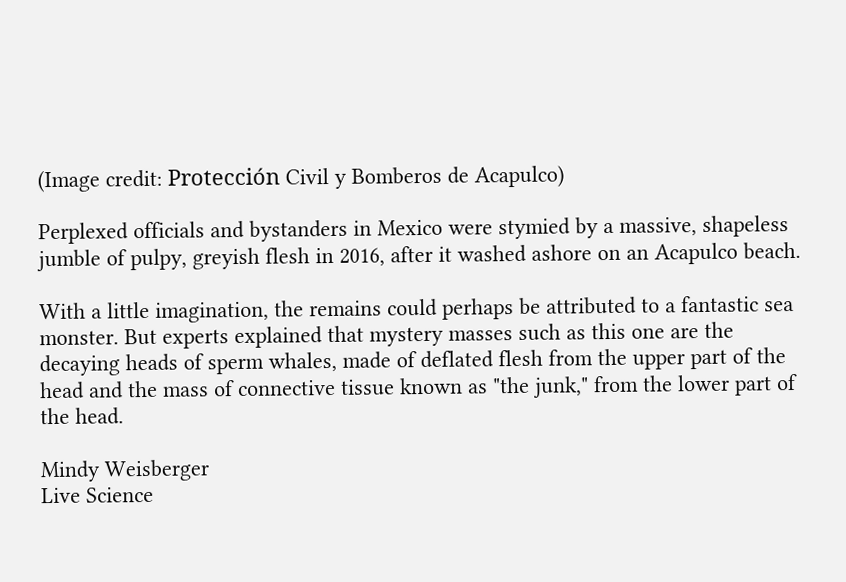(Image credit: Protección Civil y Bomberos de Acapulco)

Perplexed officials and bystanders in Mexico were stymied by a massive, shapeless jumble of pulpy, greyish flesh in 2016, after it washed ashore on an Acapulco beach.

With a little imagination, the remains could perhaps be attributed to a fantastic sea monster. But experts explained that mystery masses such as this one are the decaying heads of sperm whales, made of deflated flesh from the upper part of the head and the mass of connective tissue known as "the junk," from the lower part of the head.

Mindy Weisberger
Live Science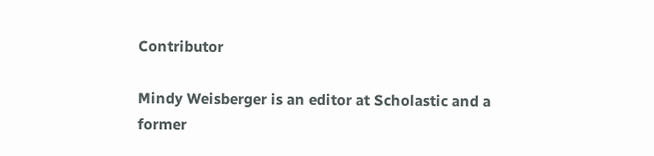Contributor

Mindy Weisberger is an editor at Scholastic and a former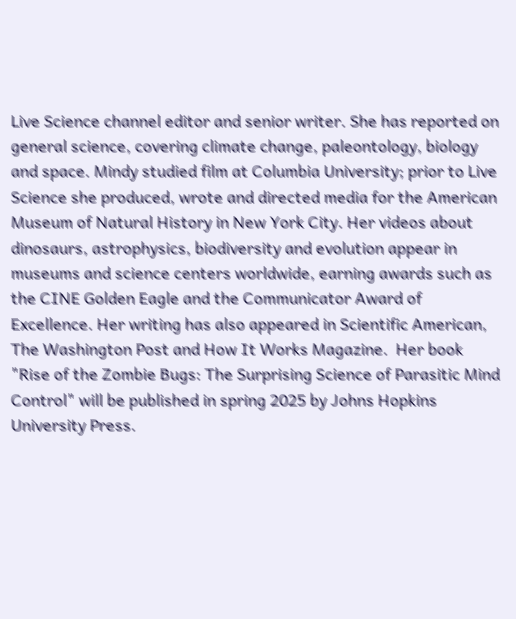Live Science channel editor and senior writer. She has reported on general science, covering climate change, paleontology, biology and space. Mindy studied film at Columbia University; prior to Live Science she produced, wrote and directed media for the American Museum of Natural History in New York City. Her videos about dinosaurs, astrophysics, biodiversity and evolution appear in museums and science centers worldwide, earning awards such as the CINE Golden Eagle and the Communicator Award of Excellence. Her writing has also appeared in Scientific American, The Washington Post and How It Works Magazine.  Her book "Rise of the Zombie Bugs: The Surprising Science of Parasitic Mind Control" will be published in spring 2025 by Johns Hopkins University Press.